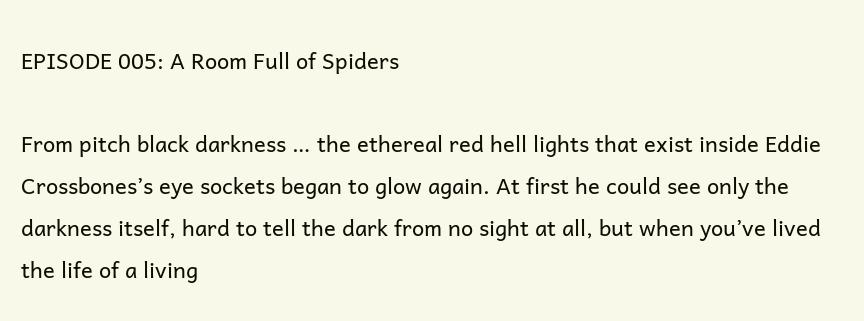EPISODE 005: A Room Full of Spiders

From pitch black darkness … the ethereal red hell lights that exist inside Eddie Crossbones’s eye sockets began to glow again. At first he could see only the darkness itself, hard to tell the dark from no sight at all, but when you’ve lived the life of a living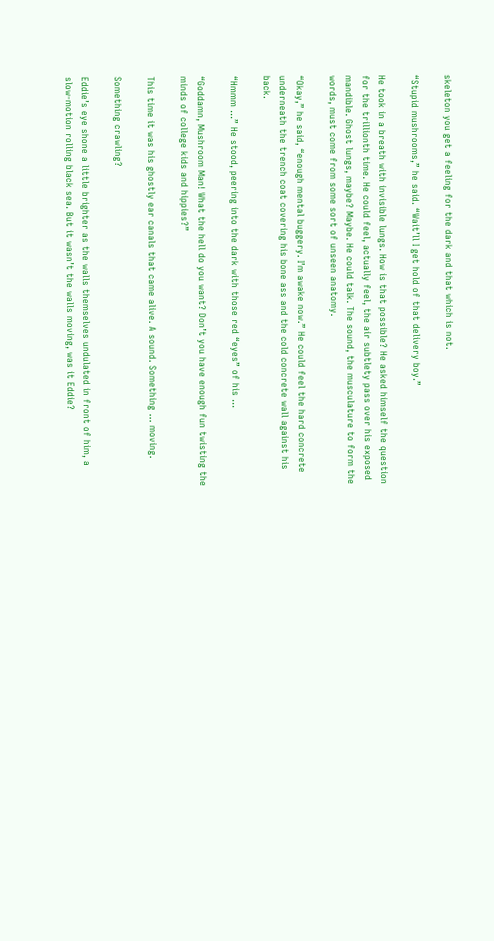skeleton you get a feeling for the dark and that which is not.

“Stupid mushrooms,” he said. “Wait’ll I get hold of that delivery boy.”

He took in a breath with invisible lungs. How is that possible? He asked himself the question for the trillionth time. He could feel, actually feel, the air subtlety pass over his exposed mandible. Ghost lungs, maybe? Maybe. He could talk. The sound, the musculature to form the words, must come from some sort of unseen anatomy.

“Okay,” he said, “enough mental buggery. I’m awake now.” He could feel the hard concrete underneath the trench coat covering his bone ass and the cold concrete wall against his back.

“Hmmm …” He stood, peering into the dark with those red “eyes” of his …

“Goddamn, Mushroom Man! What the hell do you want? Don’t you have enough fun twisting the minds of college kids and hippies?”

This time it was his ghostly ear canals that came alive. A sound. Something … moving.

Something crawling?

Eddie’s eye shone a little brighter as the walls themselves undulated in front of him, a slow-motion rolling black sea. But it wasn’t the walls moving, was it Eddie?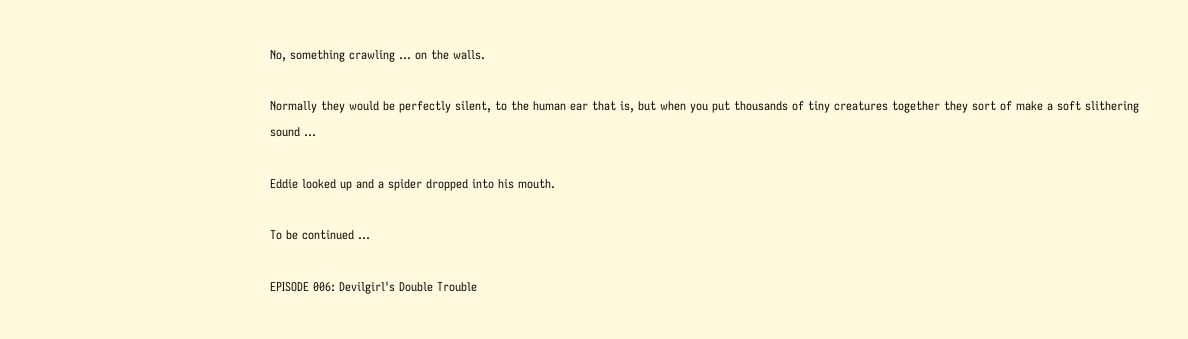No, something crawling … on the walls.

Normally they would be perfectly silent, to the human ear that is, but when you put thousands of tiny creatures together they sort of make a soft slithering sound …

Eddie looked up and a spider dropped into his mouth.

To be continued …

EPISODE 006: Devilgirl's Double Trouble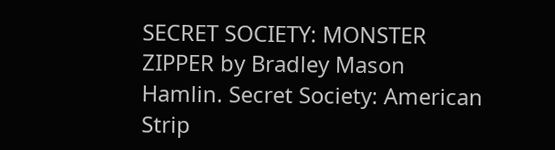SECRET SOCIETY: MONSTER ZIPPER by Bradley Mason Hamlin. Secret Society: American Strip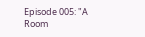Episode 005: "A Room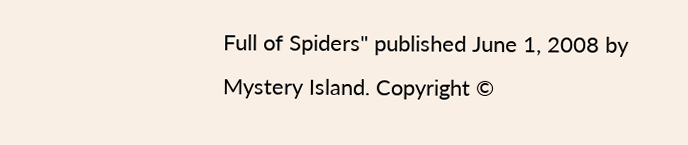Full of Spiders" published June 1, 2008 by Mystery Island. Copyright ©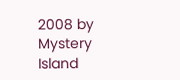2008 by Mystery Island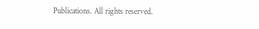Publications. All rights reserved.